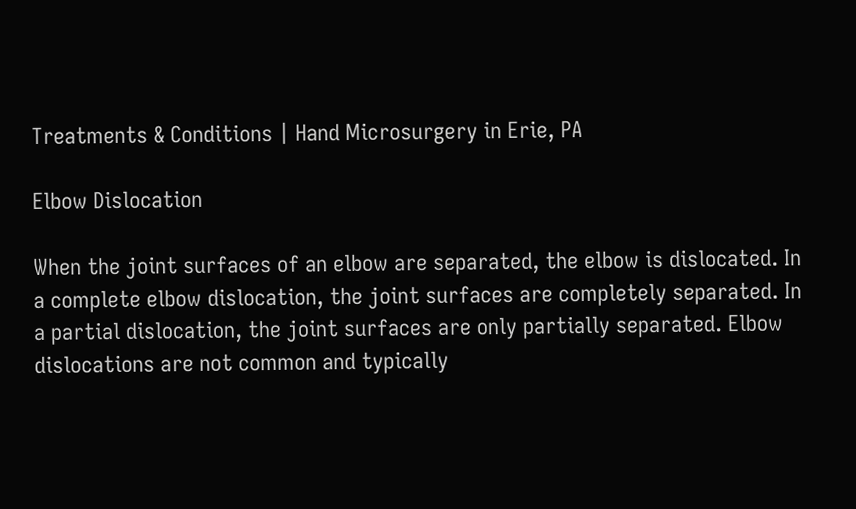Treatments & Conditions | Hand Microsurgery in Erie, PA

Elbow Dislocation

When the joint surfaces of an elbow are separated, the elbow is dislocated. In a complete elbow dislocation, the joint surfaces are completely separated. In a partial dislocation, the joint surfaces are only partially separated. Elbow dislocations are not common and typically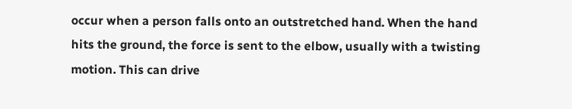occur when a person falls onto an outstretched hand. When the hand hits the ground, the force is sent to the elbow, usually with a twisting motion. This can drive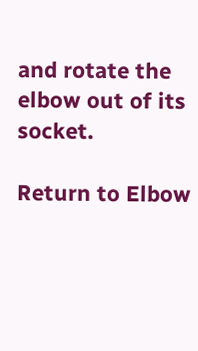and rotate the elbow out of its socket.

Return to Elbow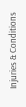Injuries & Conditions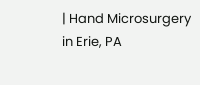| Hand Microsurgery in Erie, PA